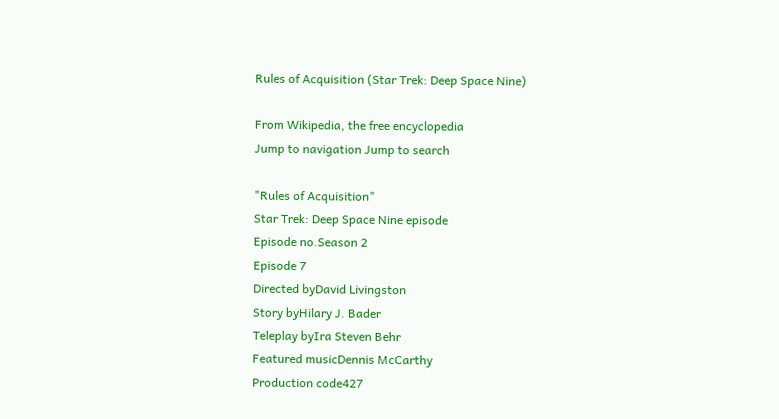Rules of Acquisition (Star Trek: Deep Space Nine)

From Wikipedia, the free encyclopedia
Jump to navigation Jump to search

"Rules of Acquisition"
Star Trek: Deep Space Nine episode
Episode no.Season 2
Episode 7
Directed byDavid Livingston
Story byHilary J. Bader
Teleplay byIra Steven Behr
Featured musicDennis McCarthy
Production code427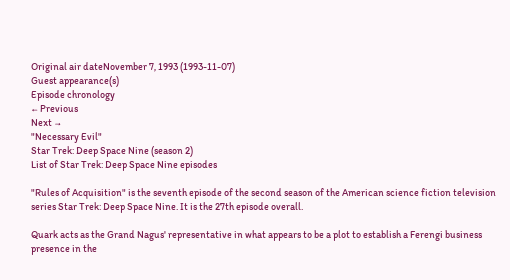Original air dateNovember 7, 1993 (1993-11-07)
Guest appearance(s)
Episode chronology
← Previous
Next →
"Necessary Evil"
Star Trek: Deep Space Nine (season 2)
List of Star Trek: Deep Space Nine episodes

"Rules of Acquisition" is the seventh episode of the second season of the American science fiction television series Star Trek: Deep Space Nine. It is the 27th episode overall.

Quark acts as the Grand Nagus' representative in what appears to be a plot to establish a Ferengi business presence in the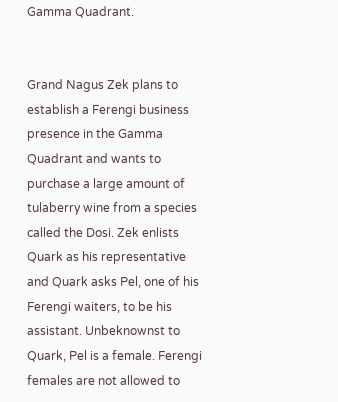Gamma Quadrant.


Grand Nagus Zek plans to establish a Ferengi business presence in the Gamma Quadrant and wants to purchase a large amount of tulaberry wine from a species called the Dosi. Zek enlists Quark as his representative and Quark asks Pel, one of his Ferengi waiters, to be his assistant. Unbeknownst to Quark, Pel is a female. Ferengi females are not allowed to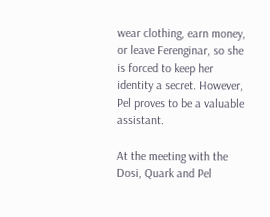wear clothing, earn money, or leave Ferenginar, so she is forced to keep her identity a secret. However, Pel proves to be a valuable assistant.

At the meeting with the Dosi, Quark and Pel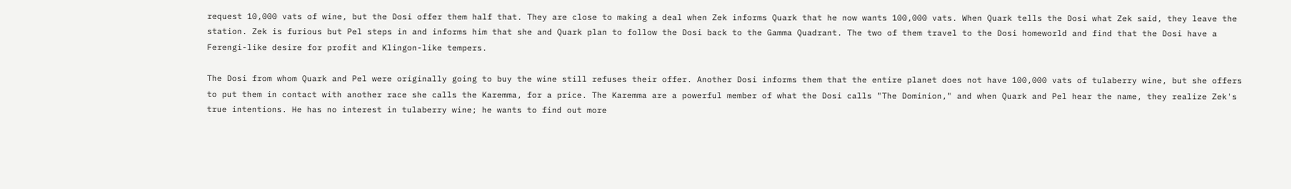request 10,000 vats of wine, but the Dosi offer them half that. They are close to making a deal when Zek informs Quark that he now wants 100,000 vats. When Quark tells the Dosi what Zek said, they leave the station. Zek is furious but Pel steps in and informs him that she and Quark plan to follow the Dosi back to the Gamma Quadrant. The two of them travel to the Dosi homeworld and find that the Dosi have a Ferengi-like desire for profit and Klingon-like tempers.

The Dosi from whom Quark and Pel were originally going to buy the wine still refuses their offer. Another Dosi informs them that the entire planet does not have 100,000 vats of tulaberry wine, but she offers to put them in contact with another race she calls the Karemma, for a price. The Karemma are a powerful member of what the Dosi calls "The Dominion," and when Quark and Pel hear the name, they realize Zek's true intentions. He has no interest in tulaberry wine; he wants to find out more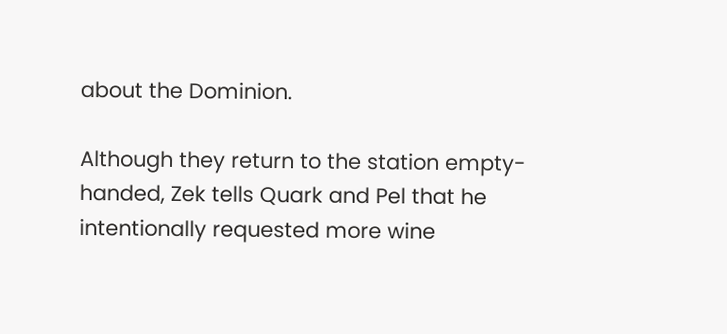about the Dominion.

Although they return to the station empty-handed, Zek tells Quark and Pel that he intentionally requested more wine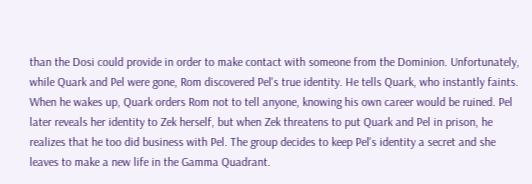than the Dosi could provide in order to make contact with someone from the Dominion. Unfortunately, while Quark and Pel were gone, Rom discovered Pel's true identity. He tells Quark, who instantly faints. When he wakes up, Quark orders Rom not to tell anyone, knowing his own career would be ruined. Pel later reveals her identity to Zek herself, but when Zek threatens to put Quark and Pel in prison, he realizes that he too did business with Pel. The group decides to keep Pel's identity a secret and she leaves to make a new life in the Gamma Quadrant.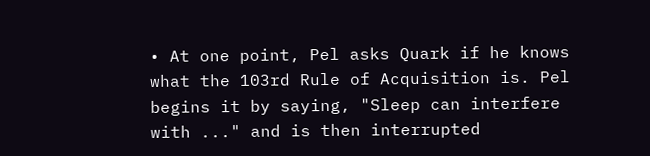• At one point, Pel asks Quark if he knows what the 103rd Rule of Acquisition is. Pel begins it by saying, "Sleep can interfere with ..." and is then interrupted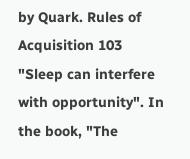by Quark. Rules of Acquisition 103 "Sleep can interfere with opportunity". In the book, "The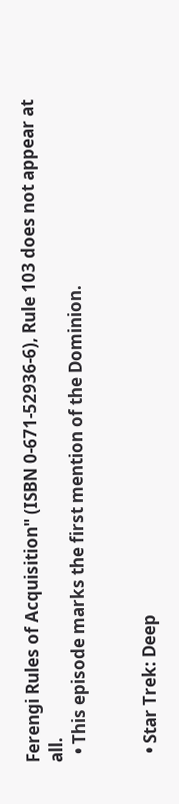Ferengi Rules of Acquisition" (ISBN 0-671-52936-6), Rule 103 does not appear at all.
  • This episode marks the first mention of the Dominion.


  • Star Trek: Deep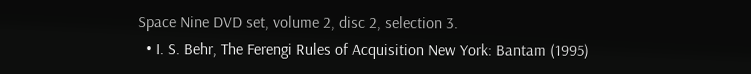Space Nine DVD set, volume 2, disc 2, selection 3.
  • I. S. Behr, The Ferengi Rules of Acquisition New York: Bantam (1995)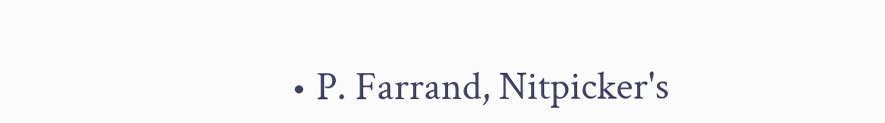• P. Farrand, Nitpicker's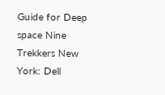Guide for Deep space Nine Trekkers New York: Dell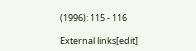(1996): 115 - 116

External links[edit]